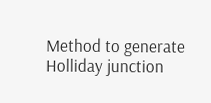Method to generate Holliday junction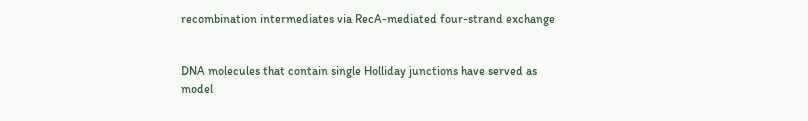recombination intermediates via RecA-mediated four-strand exchange


DNA molecules that contain single Holliday junctions have served as model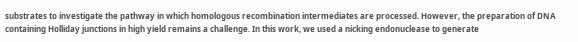substrates to investigate the pathway in which homologous recombination intermediates are processed. However, the preparation of DNA containing Holliday junctions in high yield remains a challenge. In this work, we used a nicking endonuclease to generate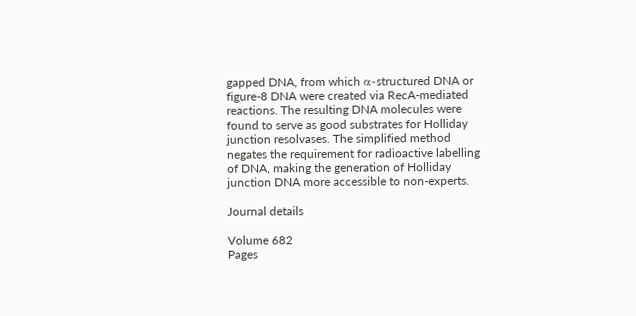gapped DNA, from which α-structured DNA or figure-8 DNA were created via RecA-mediated reactions. The resulting DNA molecules were found to serve as good substrates for Holliday junction resolvases. The simplified method negates the requirement for radioactive labelling of DNA, making the generation of Holliday junction DNA more accessible to non-experts.

Journal details

Volume 682
Pages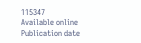115347
Available online
Publication date